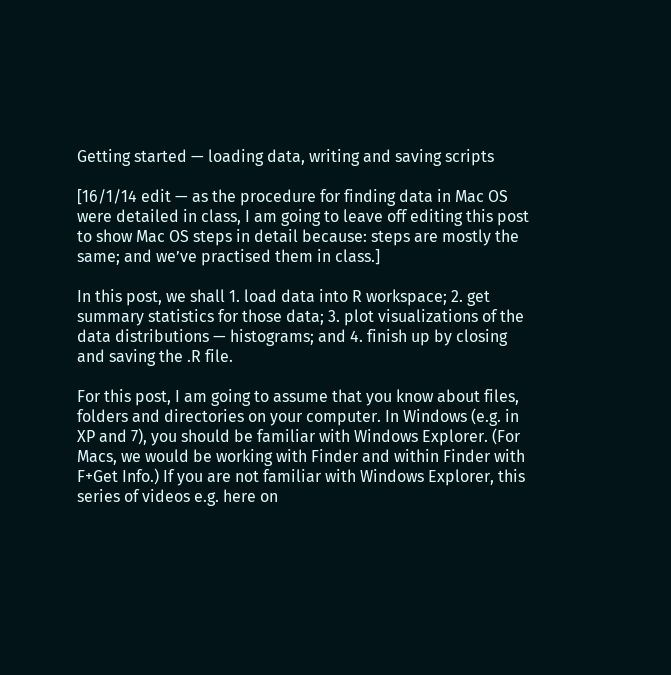Getting started — loading data, writing and saving scripts

[16/1/14 edit — as the procedure for finding data in Mac OS were detailed in class, I am going to leave off editing this post to show Mac OS steps in detail because: steps are mostly the same; and we’ve practised them in class.]

In this post, we shall 1. load data into R workspace; 2. get summary statistics for those data; 3. plot visualizations of the data distributions — histograms; and 4. finish up by closing and saving the .R file.

For this post, I am going to assume that you know about files, folders and directories on your computer. In Windows (e.g. in XP and 7), you should be familiar with Windows Explorer. (For Macs, we would be working with Finder and within Finder with F+Get Info.) If you are not familiar with Windows Explorer, this series of videos e.g. here on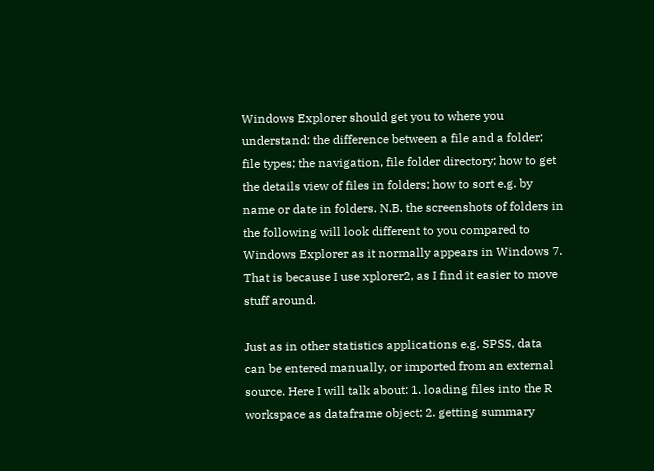Windows Explorer should get you to where you understand: the difference between a file and a folder; file types; the navigation, file folder directory; how to get the details view of files in folders; how to sort e.g. by name or date in folders. N.B. the screenshots of folders in the following will look different to you compared to Windows Explorer as it normally appears in Windows 7. That is because I use xplorer2, as I find it easier to move stuff around.

Just as in other statistics applications e.g. SPSS, data can be entered manually, or imported from an external source. Here I will talk about: 1. loading files into the R workspace as dataframe object; 2. getting summary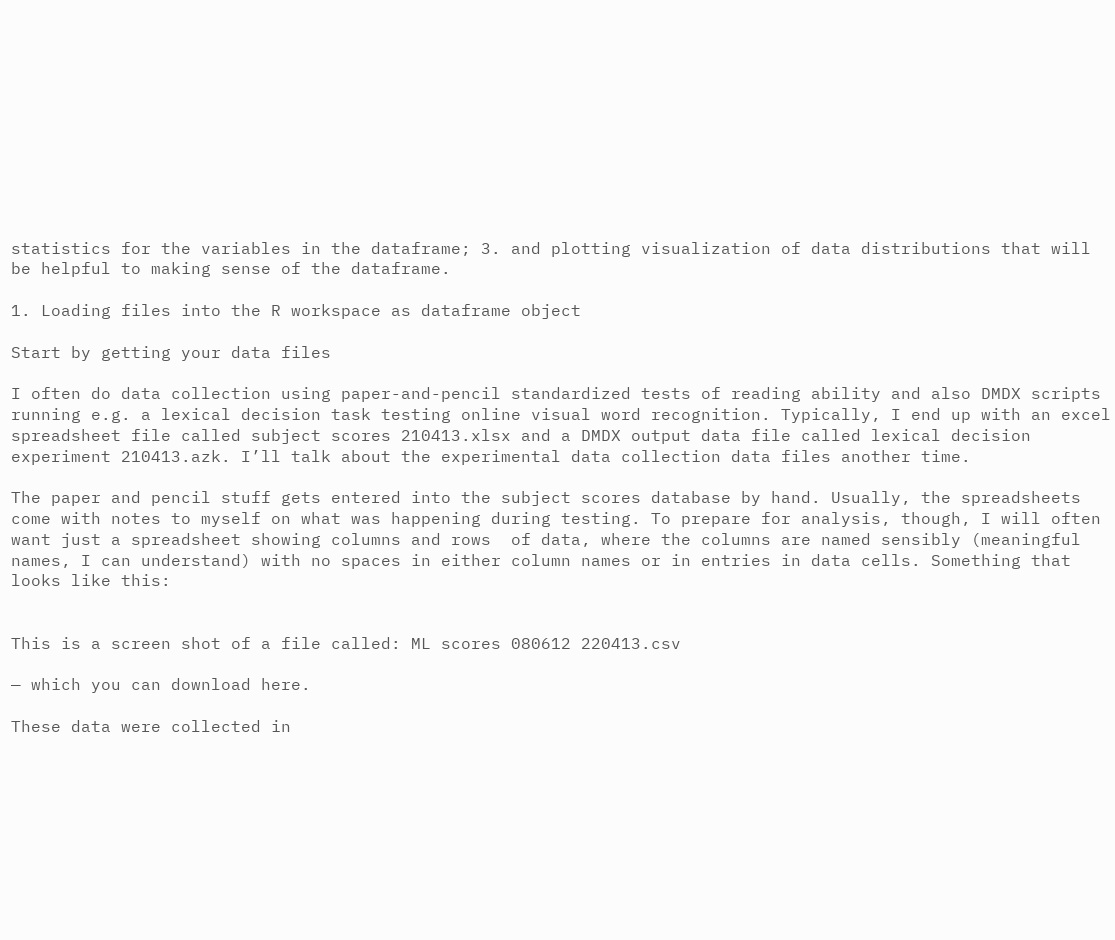statistics for the variables in the dataframe; 3. and plotting visualization of data distributions that will be helpful to making sense of the dataframe.

1. Loading files into the R workspace as dataframe object

Start by getting your data files

I often do data collection using paper-and-pencil standardized tests of reading ability and also DMDX scripts running e.g. a lexical decision task testing online visual word recognition. Typically, I end up with an excel spreadsheet file called subject scores 210413.xlsx and a DMDX output data file called lexical decision experiment 210413.azk. I’ll talk about the experimental data collection data files another time.

The paper and pencil stuff gets entered into the subject scores database by hand. Usually, the spreadsheets come with notes to myself on what was happening during testing. To prepare for analysis, though, I will often want just a spreadsheet showing columns and rows  of data, where the columns are named sensibly (meaningful names, I can understand) with no spaces in either column names or in entries in data cells. Something that looks like this:


This is a screen shot of a file called: ML scores 080612 220413.csv

— which you can download here.

These data were collected in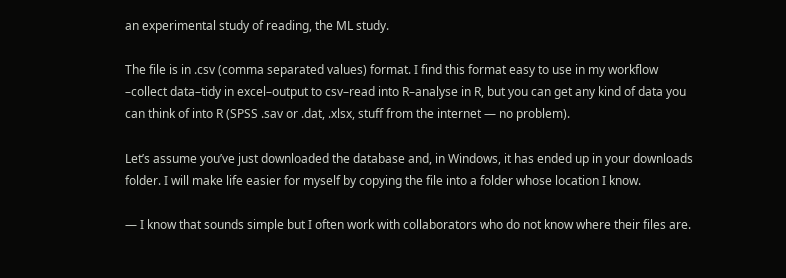an experimental study of reading, the ML study.

The file is in .csv (comma separated values) format. I find this format easy to use in my workflow –collect data–tidy in excel–output to csv–read into R–analyse in R, but you can get any kind of data you can think of into R (SPSS .sav or .dat, .xlsx, stuff from the internet — no problem).

Let’s assume you’ve just downloaded the database and, in Windows, it has ended up in your downloads folder. I will make life easier for myself by copying the file into a folder whose location I know.

— I know that sounds simple but I often work with collaborators who do not know where their files are.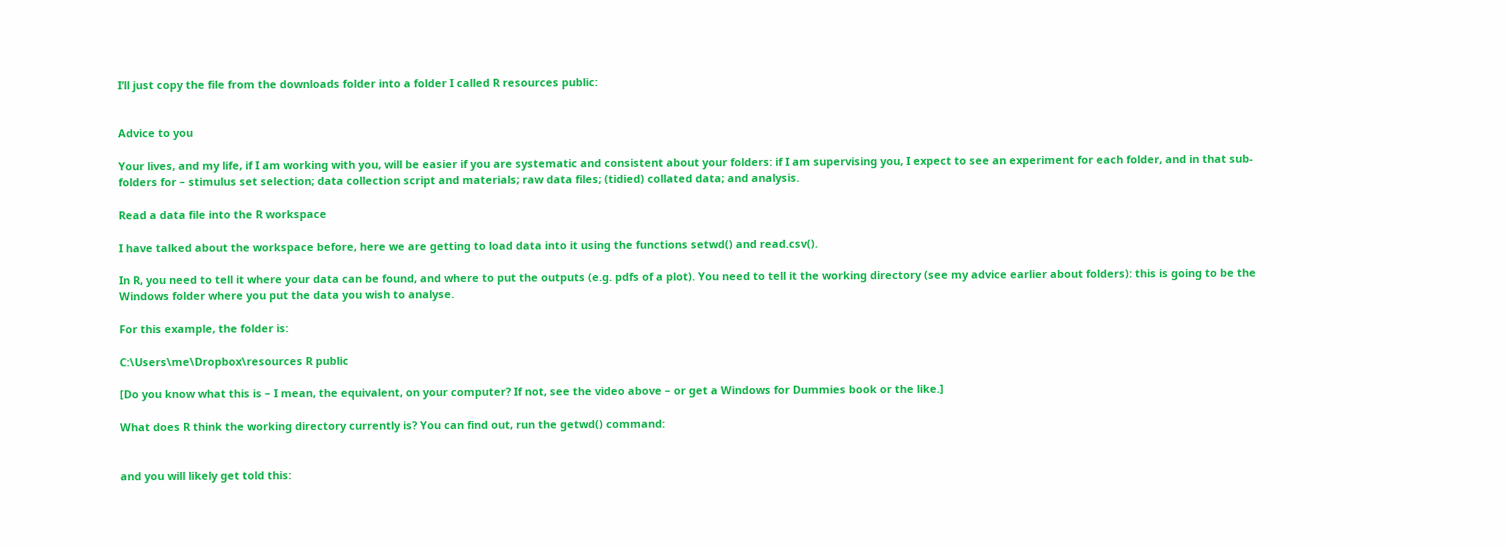I’ll just copy the file from the downloads folder into a folder I called R resources public:


Advice to you

Your lives, and my life, if I am working with you, will be easier if you are systematic and consistent about your folders: if I am supervising you, I expect to see an experiment for each folder, and in that sub-folders for – stimulus set selection; data collection script and materials; raw data files; (tidied) collated data; and analysis.

Read a data file into the R workspace

I have talked about the workspace before, here we are getting to load data into it using the functions setwd() and read.csv().

In R, you need to tell it where your data can be found, and where to put the outputs (e.g. pdfs of a plot). You need to tell it the working directory (see my advice earlier about folders): this is going to be the Windows folder where you put the data you wish to analyse.

For this example, the folder is:

C:\Users\me\Dropbox\resources R public

[Do you know what this is – I mean, the equivalent, on your computer? If not, see the video above – or get a Windows for Dummies book or the like.]

What does R think the working directory currently is? You can find out, run the getwd() command:


and you will likely get told this: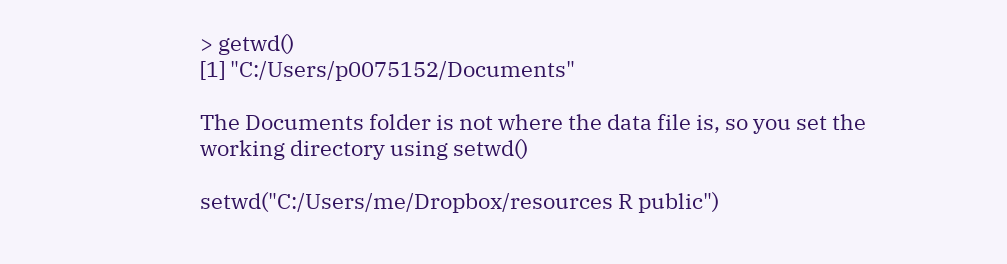> getwd()
[1] "C:/Users/p0075152/Documents"

The Documents folder is not where the data file is, so you set the working directory using setwd()

setwd("C:/Users/me/Dropbox/resources R public")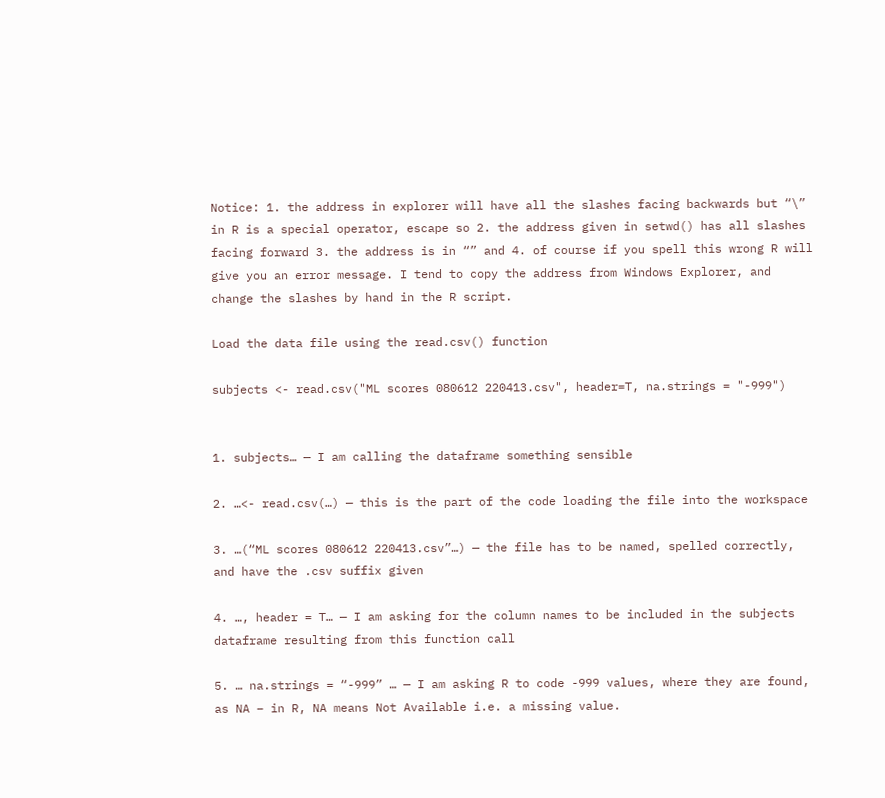Notice: 1. the address in explorer will have all the slashes facing backwards but “\” in R is a special operator, escape so 2. the address given in setwd() has all slashes facing forward 3. the address is in “” and 4. of course if you spell this wrong R will give you an error message. I tend to copy the address from Windows Explorer, and change the slashes by hand in the R script.

Load the data file using the read.csv() function

subjects <- read.csv("ML scores 080612 220413.csv", header=T, na.strings = "-999")


1. subjects… — I am calling the dataframe something sensible

2. …<- read.csv(…) — this is the part of the code loading the file into the workspace

3. …(“ML scores 080612 220413.csv”…) — the file has to be named, spelled correctly, and have the .csv suffix given

4. …, header = T… — I am asking for the column names to be included in the subjects dataframe resulting from this function call

5. … na.strings = “-999” … — I am asking R to code -999 values, where they are found, as NA – in R, NA means Not Available i.e. a missing value.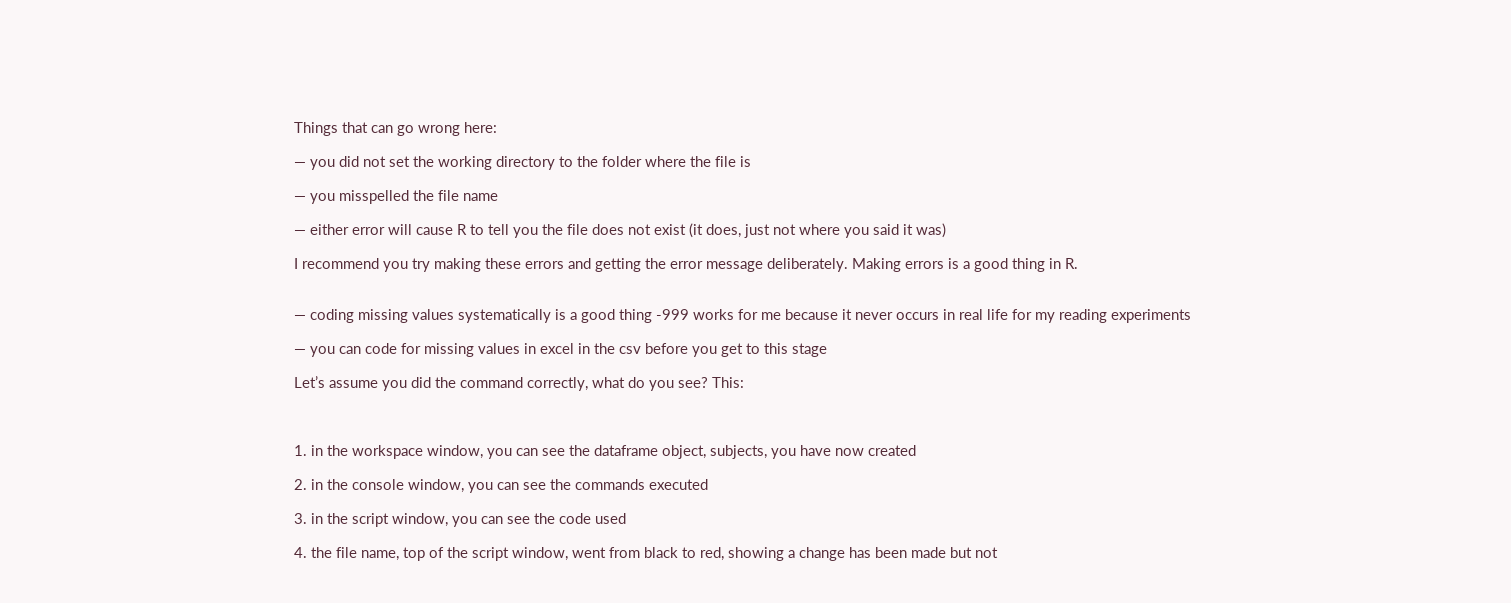Things that can go wrong here:

— you did not set the working directory to the folder where the file is

— you misspelled the file name

— either error will cause R to tell you the file does not exist (it does, just not where you said it was)

I recommend you try making these errors and getting the error message deliberately. Making errors is a good thing in R.


— coding missing values systematically is a good thing -999 works for me because it never occurs in real life for my reading experiments

— you can code for missing values in excel in the csv before you get to this stage

Let’s assume you did the command correctly, what do you see? This:



1. in the workspace window, you can see the dataframe object, subjects, you have now created

2. in the console window, you can see the commands executed

3. in the script window, you can see the code used

4. the file name, top of the script window, went from black to red, showing a change has been made but not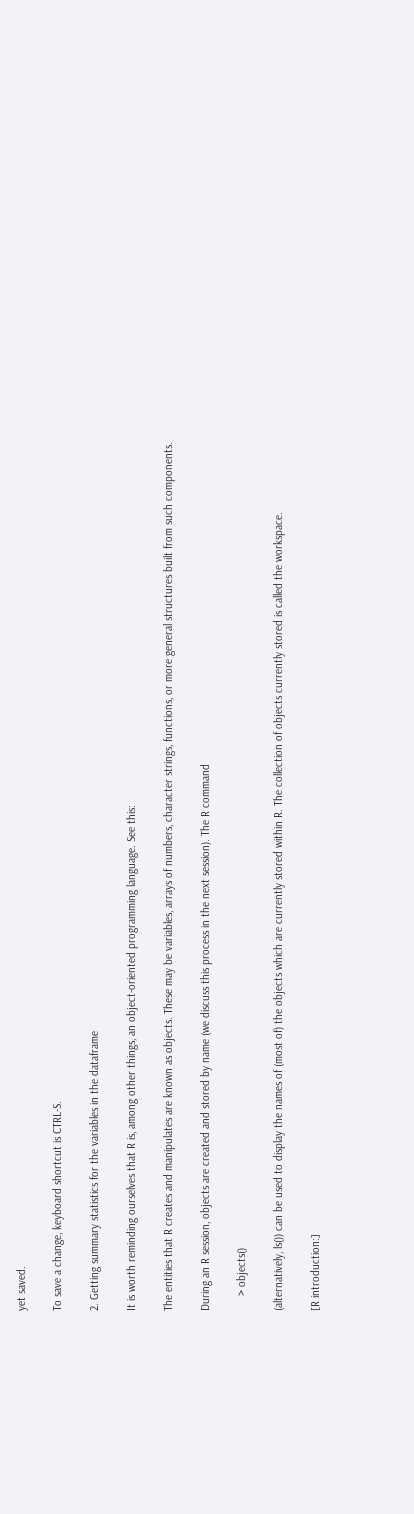yet saved.

To save a change, keyboard shortcut is CTRL-S.

2. Getting summary statistics for the variables in the dataframe

It is worth reminding ourselves that R is, among other things, an object-oriented programming language. See this:

The entities that R creates and manipulates are known as objects. These may be variables, arrays of numbers, character strings, functions, or more general structures built from such components.

During an R session, objects are created and stored by name (we discuss this process in the next session). The R command

     > objects()

(alternatively, ls()) can be used to display the names of (most of) the objects which are currently stored within R. The collection of objects currently stored is called the workspace.

[R introduction:]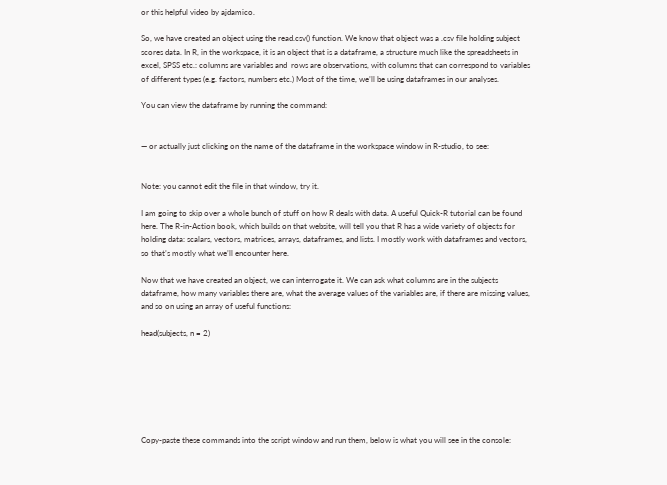or this helpful video by ajdamico.

So, we have created an object using the read.csv() function. We know that object was a .csv file holding subject scores data. In R, in the workspace, it is an object that is a dataframe, a structure much like the spreadsheets in excel, SPSS etc.: columns are variables and  rows are observations, with columns that can correspond to variables of different types (e.g. factors, numbers etc.) Most of the time, we’ll be using dataframes in our analyses.

You can view the dataframe by running the command:


— or actually just clicking on the name of the dataframe in the workspace window in R-studio, to see:


Note: you cannot edit the file in that window, try it.

I am going to skip over a whole bunch of stuff on how R deals with data. A useful Quick-R tutorial can be found here. The R-in-Action book, which builds on that website, will tell you that R has a wide variety of objects for holding data: scalars, vectors, matrices, arrays, dataframes, and lists. I mostly work with dataframes and vectors, so that’s mostly what we’ll encounter here.

Now that we have created an object, we can interrogate it. We can ask what columns are in the subjects dataframe, how many variables there are, what the average values of the variables are, if there are missing values, and so on using an array of useful functions:

head(subjects, n = 2)







Copy-paste these commands into the script window and run them, below is what you will see in the console: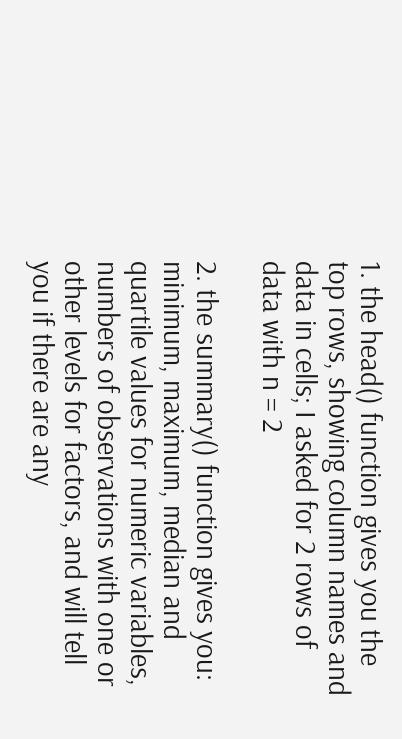1. the head() function gives you the top rows, showing column names and data in cells; I asked for 2 rows of data with n = 2

2. the summary() function gives you: minimum, maximum, median and quartile values for numeric variables, numbers of observations with one or other levels for factors, and will tell you if there are any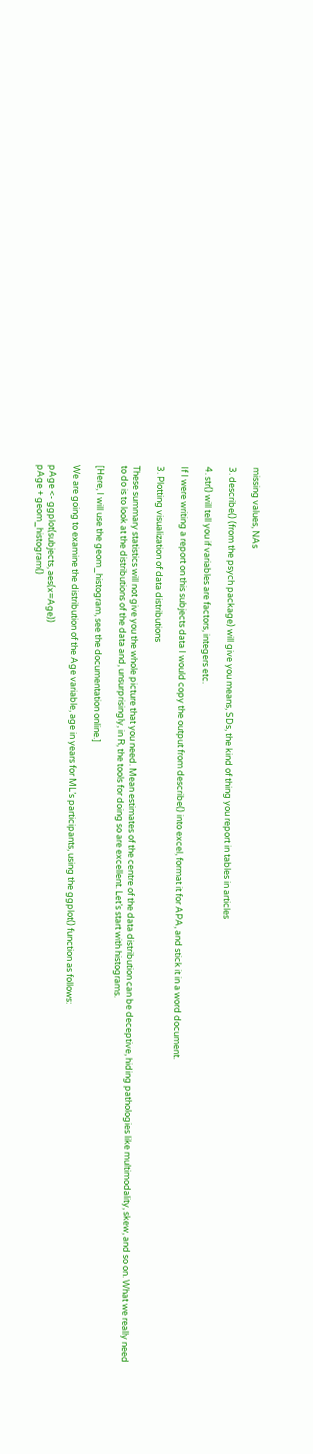missing values, NAs

3. describe() (from the psych package) will give you means, SDs, the kind of thing you report in tables in articles

4. str() will tell you if variables are factors, integers etc.

If I were writing a report on this subjects data I would copy the output from describe() into excel, format it for APA, and stick it in a word document.

3. Plotting visualization of data distributions

These summary statistics will not give you the whole picture that you need. Mean estimates of the centre of the data distribution can be deceptive, hiding pathologies like multimodality, skew, and so on. What we really need to do is to look at the distributions of the data and, unsurprisingly, in R, the tools for doing so are excellent. Let’s start with histograms.

[Here, I will use the geom_histogram, see the documentation online.]

We are going to examine the distribution of the Age variable, age in years for ML’s participants, using the ggplot() function as follows:

pAge <- ggplot(subjects, aes(x=Age))
pAge + geom_histogram()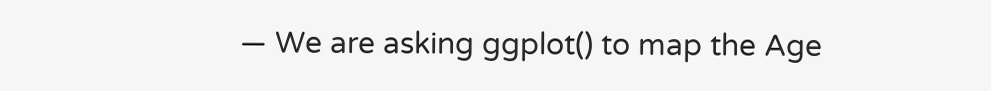— We are asking ggplot() to map the Age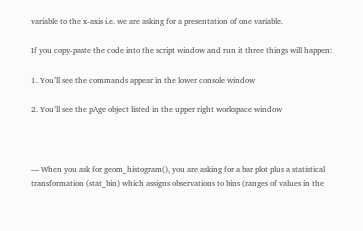variable to the x-axis i.e. we are asking for a presentation of one variable.

If you copy-paste the code into the script window and run it three things will happen:

1. You’ll see the commands appear in the lower console window

2. You’ll see the pAge object listed in the upper right workspace window



— When you ask for geom_histogram(), you are asking for a bar plot plus a statistical transformation (stat_bin) which assigns observations to bins (ranges of values in the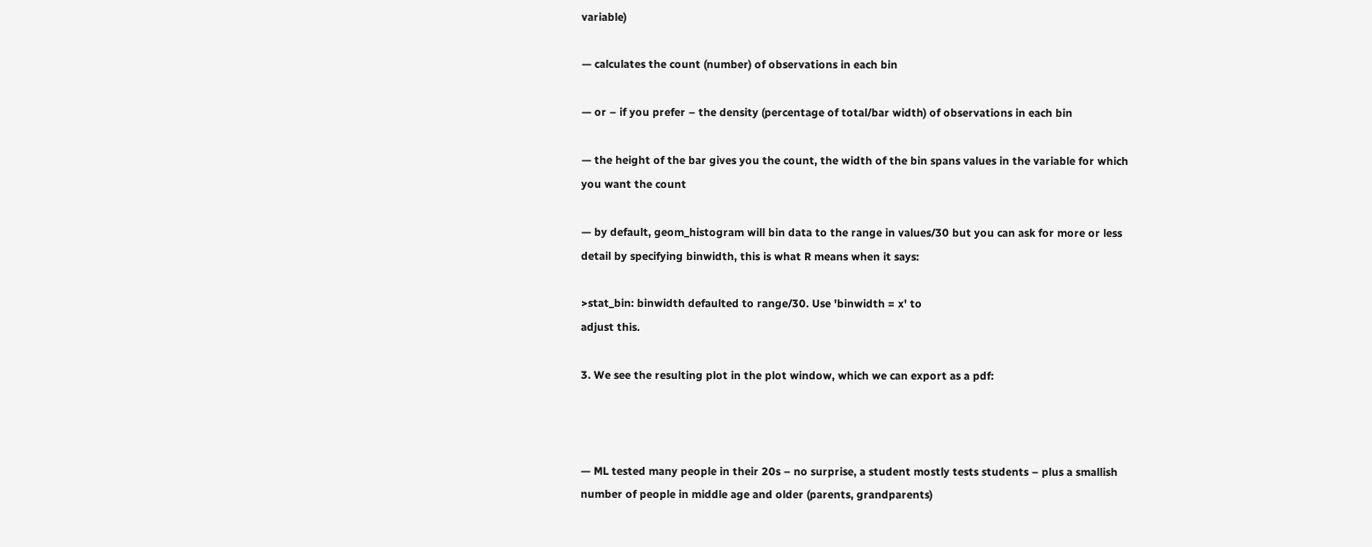variable)

— calculates the count (number) of observations in each bin

— or – if you prefer – the density (percentage of total/bar width) of observations in each bin

— the height of the bar gives you the count, the width of the bin spans values in the variable for which you want the count

— by default, geom_histogram will bin data to the range in values/30 but you can ask for more or less detail by specifying binwidth, this is what R means when it says:

>stat_bin: binwidth defaulted to range/30. Use 'binwidth = x' to
adjust this.

3. We see the resulting plot in the plot window, which we can export as a pdf:



— ML tested many people in their 20s – no surprise, a student mostly tests students – plus a smallish number of people in middle age and older (parents, grandparents)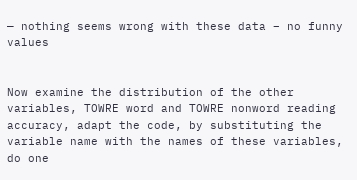— nothing seems wrong with these data – no funny values


Now examine the distribution of the other variables, TOWRE word and TOWRE nonword reading accuracy, adapt the code, by substituting the variable name with the names of these variables, do one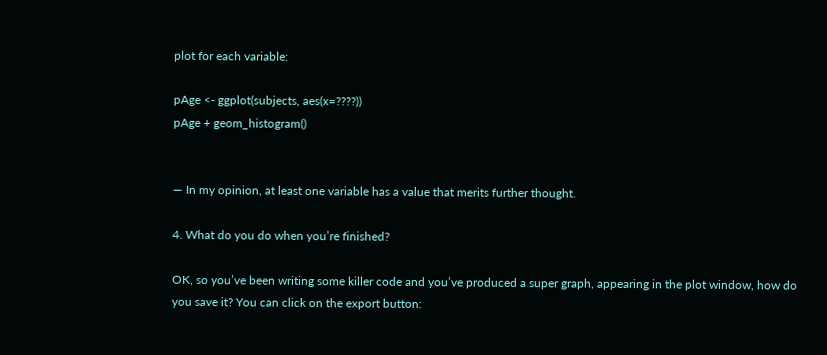plot for each variable:

pAge <- ggplot(subjects, aes(x=????))
pAge + geom_histogram()


— In my opinion, at least one variable has a value that merits further thought.

4. What do you do when you’re finished?

OK, so you’ve been writing some killer code and you’ve produced a super graph, appearing in the plot window, how do you save it? You can click on the export button: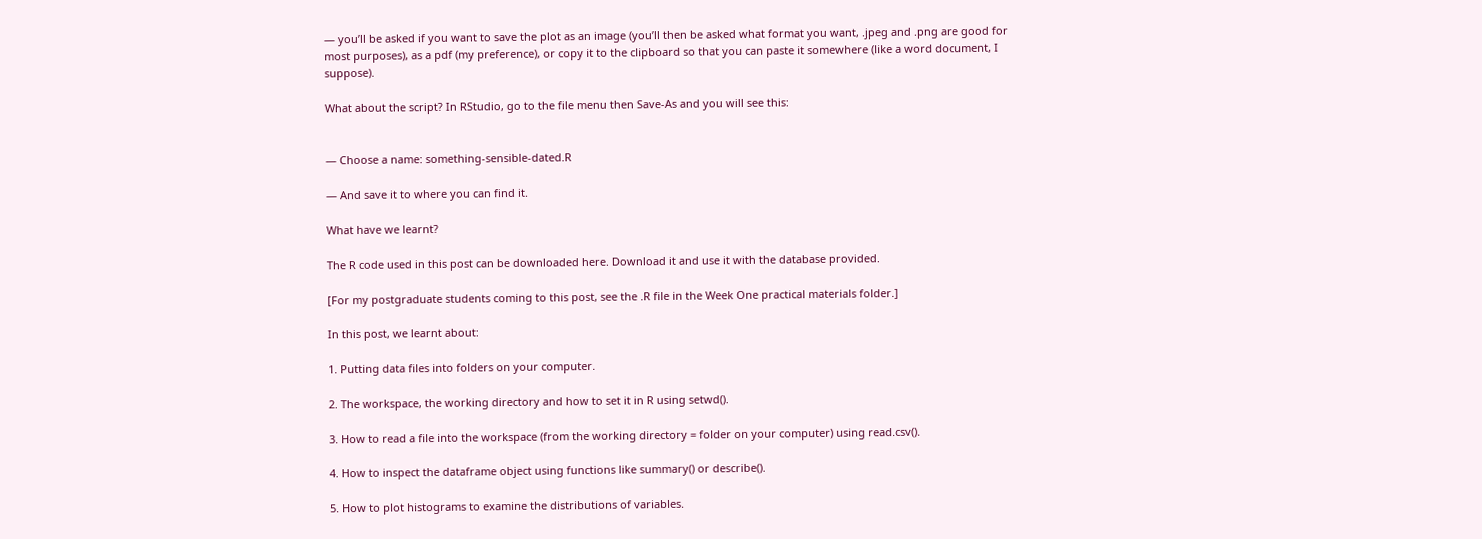— you’ll be asked if you want to save the plot as an image (you’ll then be asked what format you want, .jpeg and .png are good for most purposes), as a pdf (my preference), or copy it to the clipboard so that you can paste it somewhere (like a word document, I suppose).

What about the script? In RStudio, go to the file menu then Save-As and you will see this:


— Choose a name: something-sensible-dated.R

— And save it to where you can find it.

What have we learnt?

The R code used in this post can be downloaded here. Download it and use it with the database provided.

[For my postgraduate students coming to this post, see the .R file in the Week One practical materials folder.]

In this post, we learnt about:

1. Putting data files into folders on your computer.

2. The workspace, the working directory and how to set it in R using setwd().

3. How to read a file into the workspace (from the working directory = folder on your computer) using read.csv().

4. How to inspect the dataframe object using functions like summary() or describe().

5. How to plot histograms to examine the distributions of variables.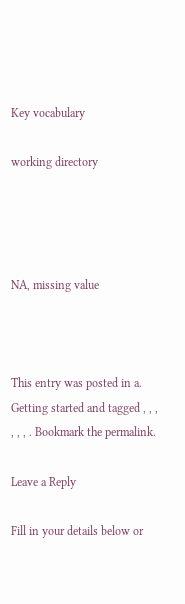Key vocabulary

working directory




NA, missing value



This entry was posted in a. Getting started and tagged , , , , , , . Bookmark the permalink.

Leave a Reply

Fill in your details below or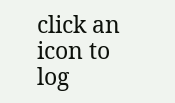click an icon to log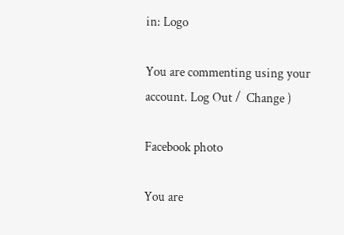in: Logo

You are commenting using your account. Log Out /  Change )

Facebook photo

You are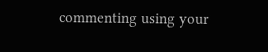commenting using your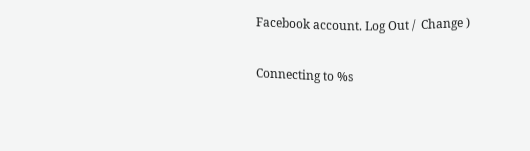Facebook account. Log Out /  Change )

Connecting to %s